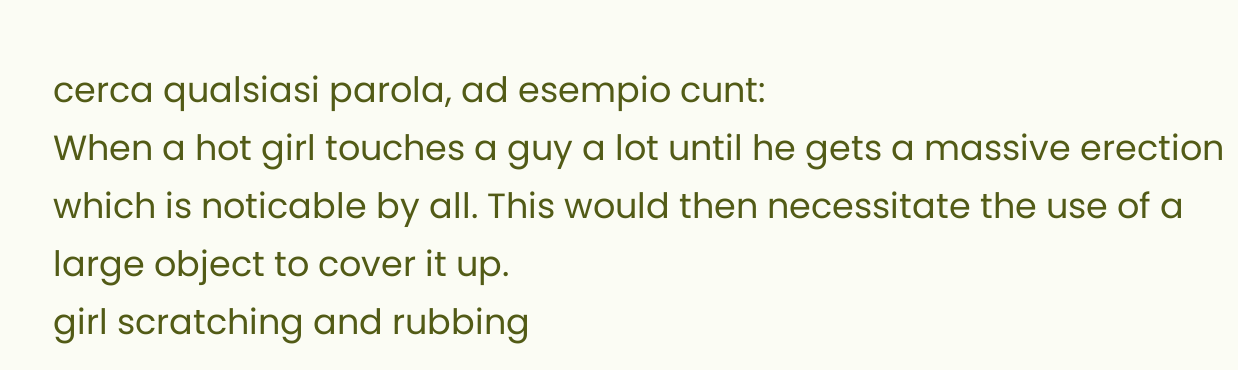cerca qualsiasi parola, ad esempio cunt:
When a hot girl touches a guy a lot until he gets a massive erection which is noticable by all. This would then necessitate the use of a large object to cover it up.
girl scratching and rubbing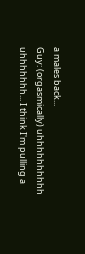a males back...
Guy: (orgasmically) uhhhhhhhhhh uhhhhhhh... I think I'm pulling a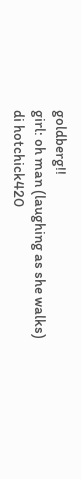goldberg!!
girl: oh man (laughing as she walks)
di hotchick420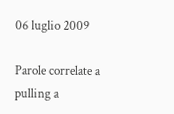06 luglio 2009

Parole correlate a pulling a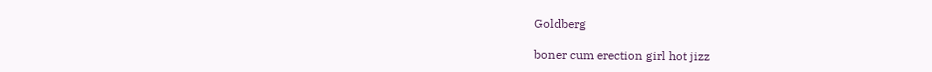Goldberg

boner cum erection girl hot jizz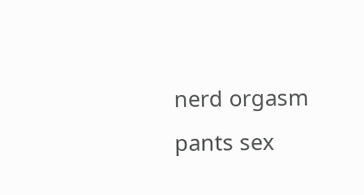nerd orgasm pants sex